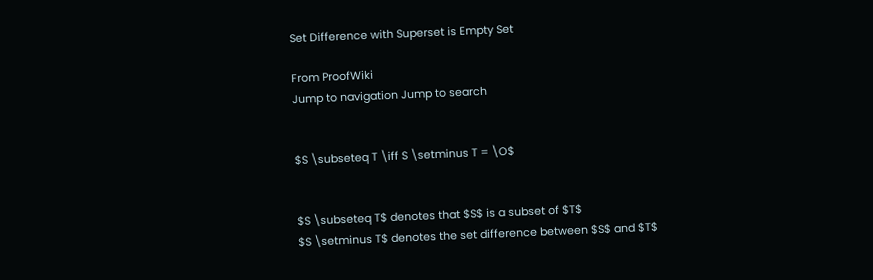Set Difference with Superset is Empty Set

From ProofWiki
Jump to navigation Jump to search


$S \subseteq T \iff S \setminus T = \O$


$S \subseteq T$ denotes that $S$ is a subset of $T$
$S \setminus T$ denotes the set difference between $S$ and $T$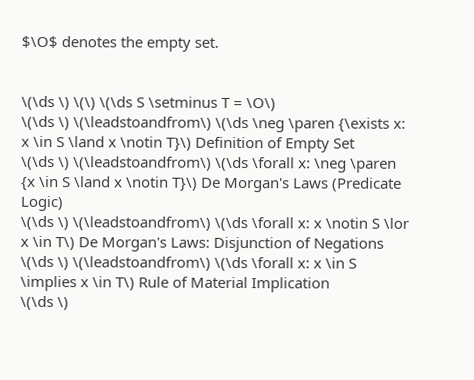$\O$ denotes the empty set.


\(\ds \) \(\) \(\ds S \setminus T = \O\)
\(\ds \) \(\leadstoandfrom\) \(\ds \neg \paren {\exists x: x \in S \land x \notin T}\) Definition of Empty Set
\(\ds \) \(\leadstoandfrom\) \(\ds \forall x: \neg \paren {x \in S \land x \notin T}\) De Morgan's Laws (Predicate Logic)
\(\ds \) \(\leadstoandfrom\) \(\ds \forall x: x \notin S \lor x \in T\) De Morgan's Laws: Disjunction of Negations
\(\ds \) \(\leadstoandfrom\) \(\ds \forall x: x \in S \implies x \in T\) Rule of Material Implication
\(\ds \)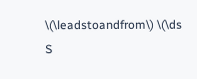\(\leadstoandfrom\) \(\ds S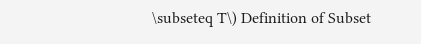\subseteq T\) Definition of Subset